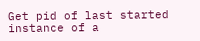Get pid of last started instance of a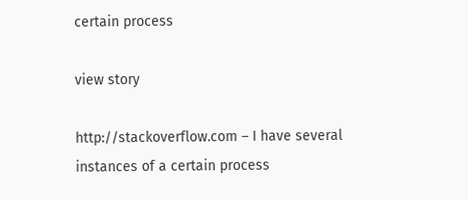certain process

view story

http://stackoverflow.com – I have several instances of a certain process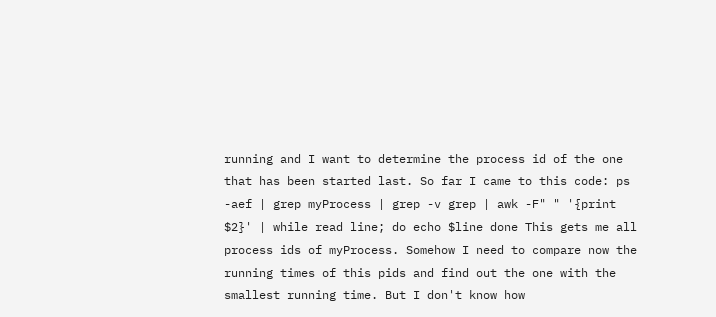running and I want to determine the process id of the one that has been started last. So far I came to this code: ps -aef | grep myProcess | grep -v grep | awk -F" " '{print $2}' | while read line; do echo $line done This gets me all process ids of myProcess. Somehow I need to compare now the running times of this pids and find out the one with the smallest running time. But I don't know how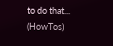to do that... (HowTos)